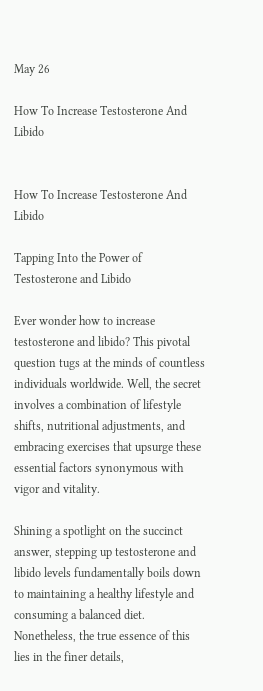May 26

How To Increase Testosterone And Libido


How To Increase Testosterone And Libido

Tapping Into the Power of Testosterone and Libido

Ever wonder how to increase testosterone and libido? This pivotal question tugs at the minds of countless individuals worldwide. Well, the secret involves a combination of lifestyle shifts, nutritional adjustments, and embracing exercises that upsurge these essential factors synonymous with vigor and vitality.

Shining a spotlight on the succinct answer, stepping up testosterone and libido levels fundamentally boils down to maintaining a healthy lifestyle and consuming a balanced diet. Nonetheless, the true essence of this lies in the finer details,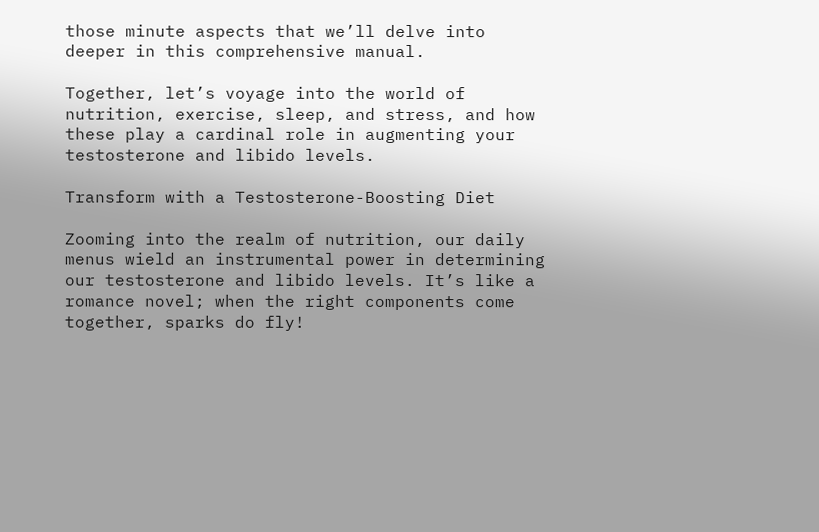those minute aspects that we’ll delve into deeper in this comprehensive manual.

Together, let’s voyage into the world of nutrition, exercise, sleep, and stress, and how these play a cardinal role in augmenting your testosterone and libido levels.

Transform with a Testosterone-Boosting Diet

Zooming into the realm of nutrition, our daily menus wield an instrumental power in determining our testosterone and libido levels. It’s like a romance novel; when the right components come together, sparks do fly!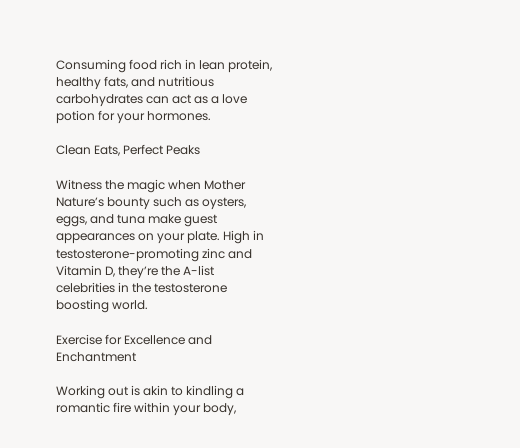Consuming food rich in lean protein, healthy fats, and nutritious carbohydrates can act as a love potion for your hormones.

Clean Eats, Perfect Peaks

Witness the magic when Mother Nature’s bounty such as oysters, eggs, and tuna make guest appearances on your plate. High in testosterone-promoting zinc and Vitamin D, they’re the A-list celebrities in the testosterone boosting world.

Exercise for Excellence and Enchantment

Working out is akin to kindling a romantic fire within your body,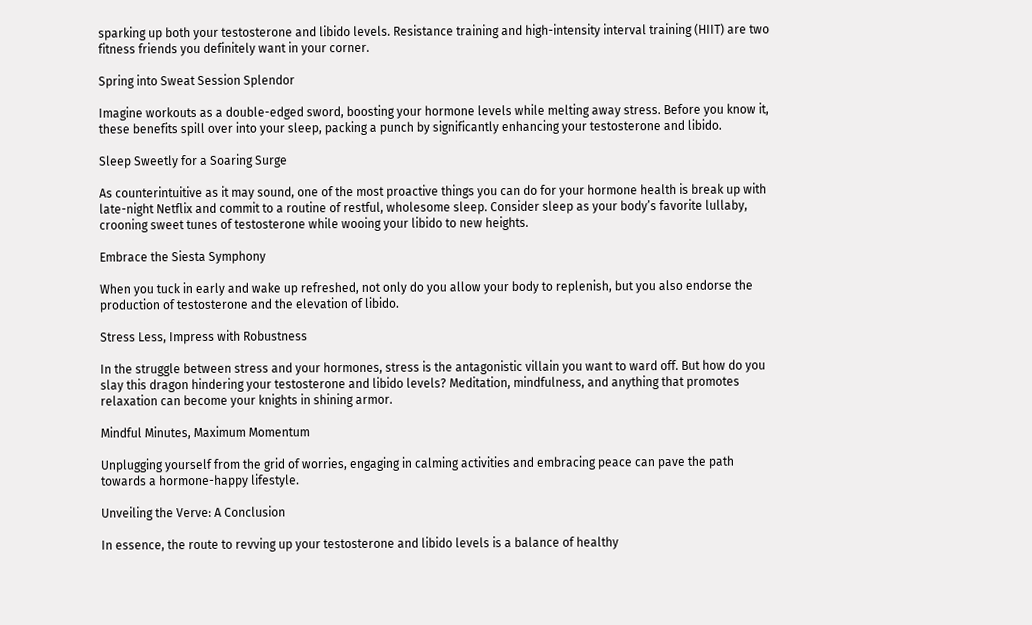sparking up both your testosterone and libido levels. Resistance training and high-intensity interval training (HIIT) are two fitness friends you definitely want in your corner.

Spring into Sweat Session Splendor

Imagine workouts as a double-edged sword, boosting your hormone levels while melting away stress. Before you know it, these benefits spill over into your sleep, packing a punch by significantly enhancing your testosterone and libido.

Sleep Sweetly for a Soaring Surge

As counterintuitive as it may sound, one of the most proactive things you can do for your hormone health is break up with late-night Netflix and commit to a routine of restful, wholesome sleep. Consider sleep as your body’s favorite lullaby, crooning sweet tunes of testosterone while wooing your libido to new heights.

Embrace the Siesta Symphony

When you tuck in early and wake up refreshed, not only do you allow your body to replenish, but you also endorse the production of testosterone and the elevation of libido.

Stress Less, Impress with Robustness

In the struggle between stress and your hormones, stress is the antagonistic villain you want to ward off. But how do you slay this dragon hindering your testosterone and libido levels? Meditation, mindfulness, and anything that promotes relaxation can become your knights in shining armor.

Mindful Minutes, Maximum Momentum

Unplugging yourself from the grid of worries, engaging in calming activities and embracing peace can pave the path towards a hormone-happy lifestyle.

Unveiling the Verve: A Conclusion

In essence, the route to revving up your testosterone and libido levels is a balance of healthy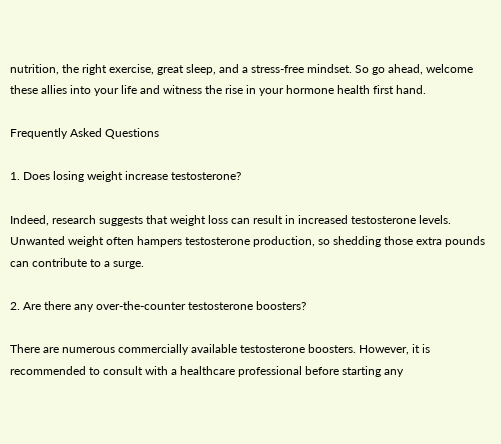nutrition, the right exercise, great sleep, and a stress-free mindset. So go ahead, welcome these allies into your life and witness the rise in your hormone health first hand.

Frequently Asked Questions

1. Does losing weight increase testosterone?

Indeed, research suggests that weight loss can result in increased testosterone levels. Unwanted weight often hampers testosterone production, so shedding those extra pounds can contribute to a surge.

2. Are there any over-the-counter testosterone boosters?

There are numerous commercially available testosterone boosters. However, it is recommended to consult with a healthcare professional before starting any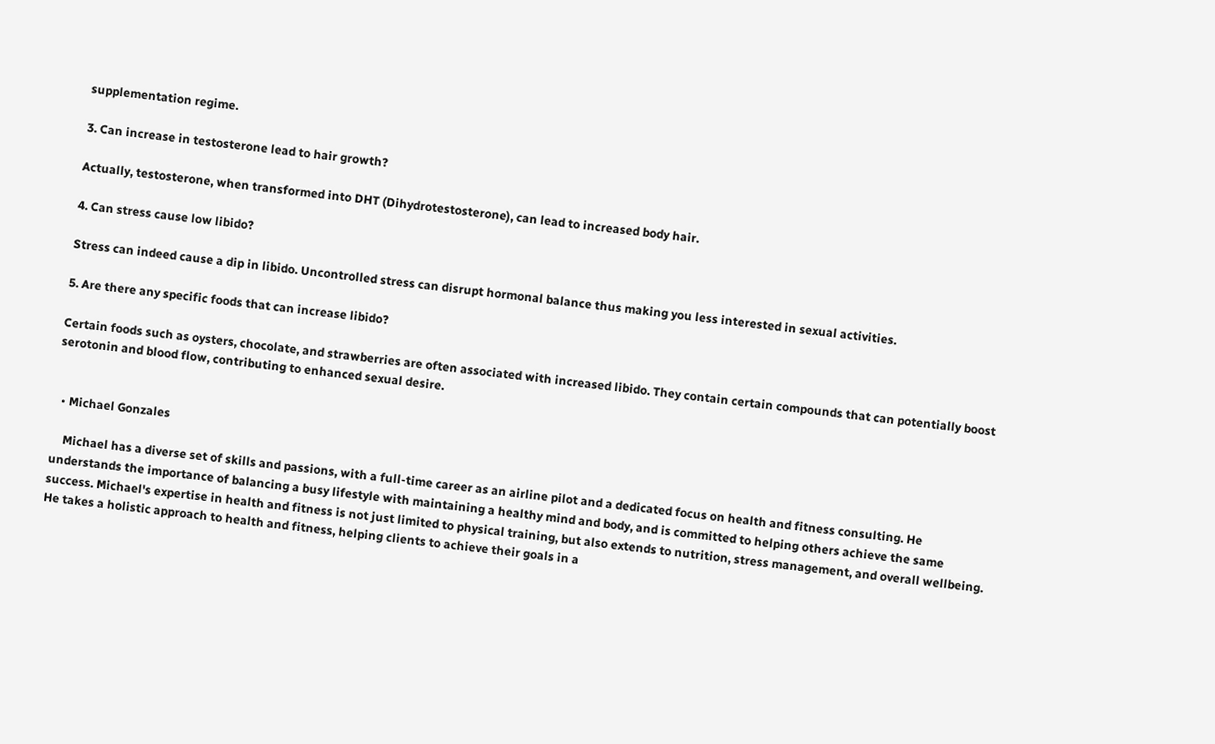supplementation regime.

3. Can increase in testosterone lead to hair growth?

Actually, testosterone, when transformed into DHT (Dihydrotestosterone), can lead to increased body hair.

4. Can stress cause low libido?

Stress can indeed cause a dip in libido. Uncontrolled stress can disrupt hormonal balance thus making you less interested in sexual activities.

5. Are there any specific foods that can increase libido?

Certain foods such as oysters, chocolate, and strawberries are often associated with increased libido. They contain certain compounds that can potentially boost serotonin and blood flow, contributing to enhanced sexual desire.


  • Michael Gonzales

    Michael has a diverse set of skills and passions, with a full-time career as an airline pilot and a dedicated focus on health and fitness consulting. He understands the importance of balancing a busy lifestyle with maintaining a healthy mind and body, and is committed to helping others achieve the same success. Michael's expertise in health and fitness is not just limited to physical training, but also extends to nutrition, stress management, and overall wellbeing. He takes a holistic approach to health and fitness, helping clients to achieve their goals in a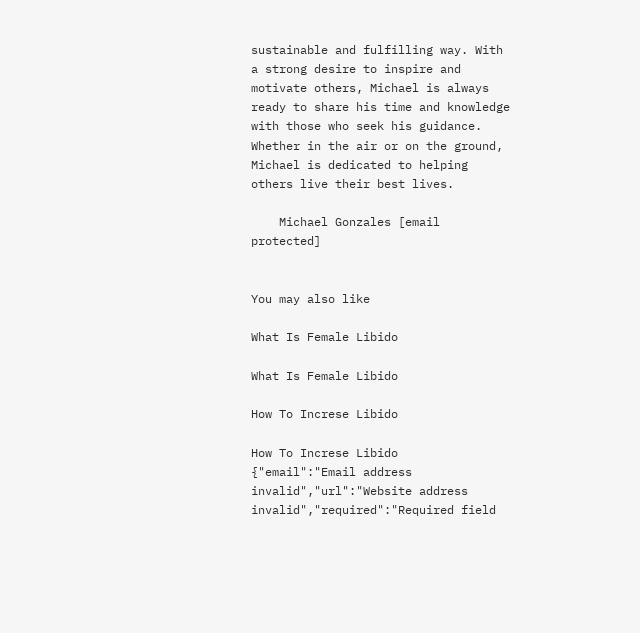sustainable and fulfilling way. With a strong desire to inspire and motivate others, Michael is always ready to share his time and knowledge with those who seek his guidance. Whether in the air or on the ground, Michael is dedicated to helping others live their best lives.

    Michael Gonzales [email protected]


You may also like

What Is Female Libido

What Is Female Libido

How To Increse Libido

How To Increse Libido
{"email":"Email address invalid","url":"Website address invalid","required":"Required field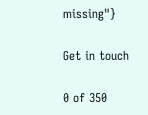missing"}

Get in touch

0 of 350